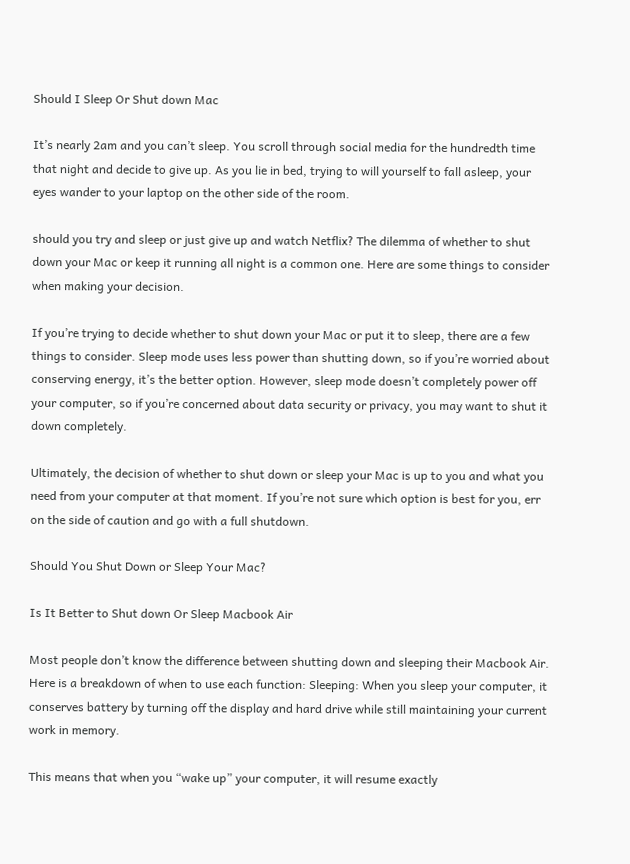Should I Sleep Or Shut down Mac

It’s nearly 2am and you can’t sleep. You scroll through social media for the hundredth time that night and decide to give up. As you lie in bed, trying to will yourself to fall asleep, your eyes wander to your laptop on the other side of the room.

should you try and sleep or just give up and watch Netflix? The dilemma of whether to shut down your Mac or keep it running all night is a common one. Here are some things to consider when making your decision.

If you’re trying to decide whether to shut down your Mac or put it to sleep, there are a few things to consider. Sleep mode uses less power than shutting down, so if you’re worried about conserving energy, it’s the better option. However, sleep mode doesn’t completely power off your computer, so if you’re concerned about data security or privacy, you may want to shut it down completely.

Ultimately, the decision of whether to shut down or sleep your Mac is up to you and what you need from your computer at that moment. If you’re not sure which option is best for you, err on the side of caution and go with a full shutdown.

Should You Shut Down or Sleep Your Mac?

Is It Better to Shut down Or Sleep Macbook Air

Most people don’t know the difference between shutting down and sleeping their Macbook Air. Here is a breakdown of when to use each function: Sleeping: When you sleep your computer, it conserves battery by turning off the display and hard drive while still maintaining your current work in memory.

This means that when you “wake up” your computer, it will resume exactly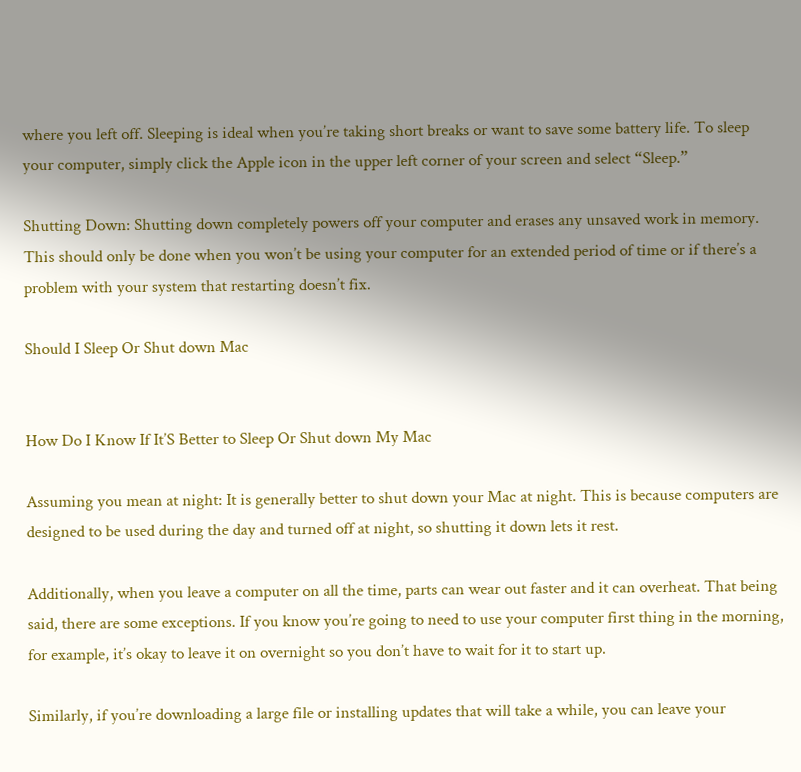where you left off. Sleeping is ideal when you’re taking short breaks or want to save some battery life. To sleep your computer, simply click the Apple icon in the upper left corner of your screen and select “Sleep.”

Shutting Down: Shutting down completely powers off your computer and erases any unsaved work in memory. This should only be done when you won’t be using your computer for an extended period of time or if there’s a problem with your system that restarting doesn’t fix.

Should I Sleep Or Shut down Mac


How Do I Know If It’S Better to Sleep Or Shut down My Mac

Assuming you mean at night: It is generally better to shut down your Mac at night. This is because computers are designed to be used during the day and turned off at night, so shutting it down lets it rest.

Additionally, when you leave a computer on all the time, parts can wear out faster and it can overheat. That being said, there are some exceptions. If you know you’re going to need to use your computer first thing in the morning, for example, it’s okay to leave it on overnight so you don’t have to wait for it to start up.

Similarly, if you’re downloading a large file or installing updates that will take a while, you can leave your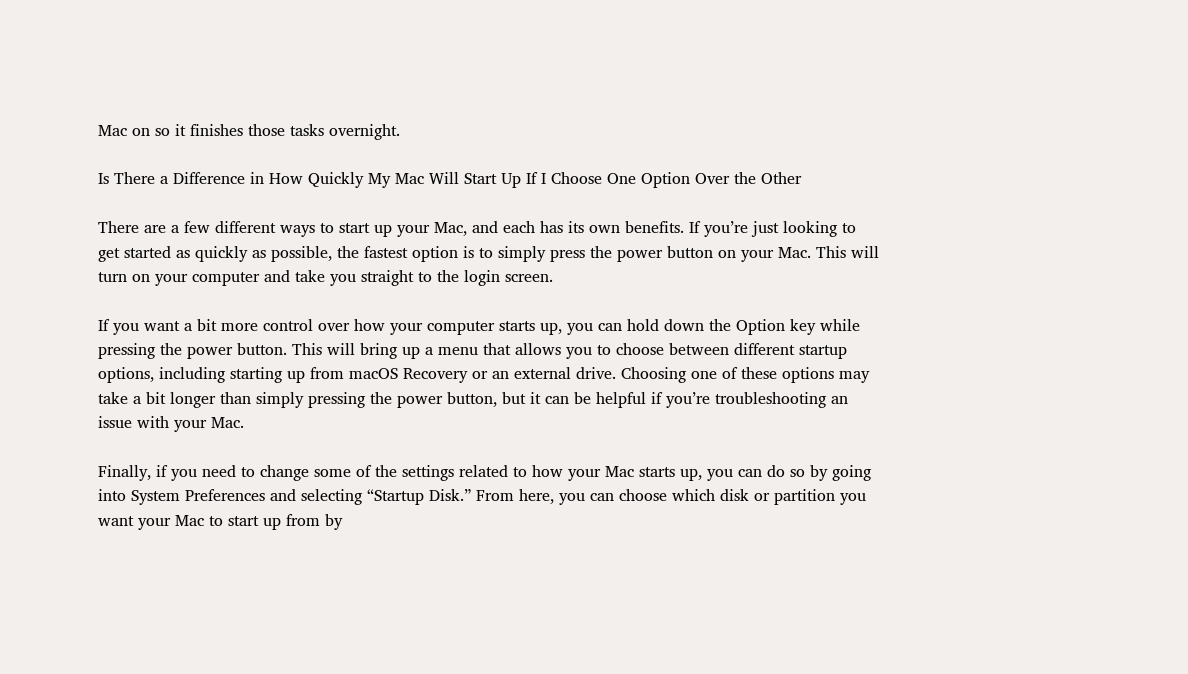Mac on so it finishes those tasks overnight.

Is There a Difference in How Quickly My Mac Will Start Up If I Choose One Option Over the Other

There are a few different ways to start up your Mac, and each has its own benefits. If you’re just looking to get started as quickly as possible, the fastest option is to simply press the power button on your Mac. This will turn on your computer and take you straight to the login screen.

If you want a bit more control over how your computer starts up, you can hold down the Option key while pressing the power button. This will bring up a menu that allows you to choose between different startup options, including starting up from macOS Recovery or an external drive. Choosing one of these options may take a bit longer than simply pressing the power button, but it can be helpful if you’re troubleshooting an issue with your Mac.

Finally, if you need to change some of the settings related to how your Mac starts up, you can do so by going into System Preferences and selecting “Startup Disk.” From here, you can choose which disk or partition you want your Mac to start up from by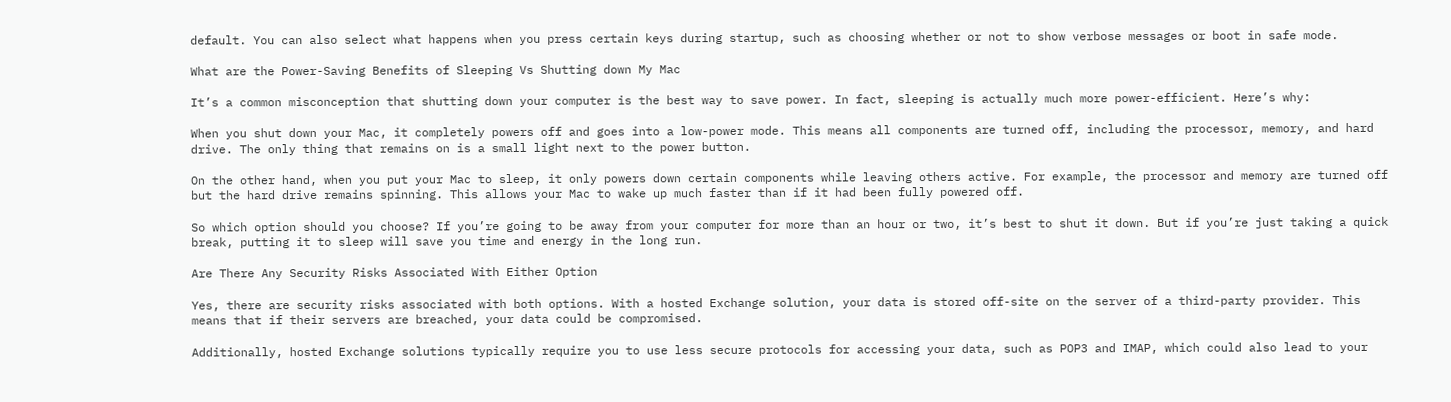default. You can also select what happens when you press certain keys during startup, such as choosing whether or not to show verbose messages or boot in safe mode.

What are the Power-Saving Benefits of Sleeping Vs Shutting down My Mac

It’s a common misconception that shutting down your computer is the best way to save power. In fact, sleeping is actually much more power-efficient. Here’s why:

When you shut down your Mac, it completely powers off and goes into a low-power mode. This means all components are turned off, including the processor, memory, and hard drive. The only thing that remains on is a small light next to the power button.

On the other hand, when you put your Mac to sleep, it only powers down certain components while leaving others active. For example, the processor and memory are turned off but the hard drive remains spinning. This allows your Mac to wake up much faster than if it had been fully powered off.

So which option should you choose? If you’re going to be away from your computer for more than an hour or two, it’s best to shut it down. But if you’re just taking a quick break, putting it to sleep will save you time and energy in the long run.

Are There Any Security Risks Associated With Either Option

Yes, there are security risks associated with both options. With a hosted Exchange solution, your data is stored off-site on the server of a third-party provider. This means that if their servers are breached, your data could be compromised.

Additionally, hosted Exchange solutions typically require you to use less secure protocols for accessing your data, such as POP3 and IMAP, which could also lead to your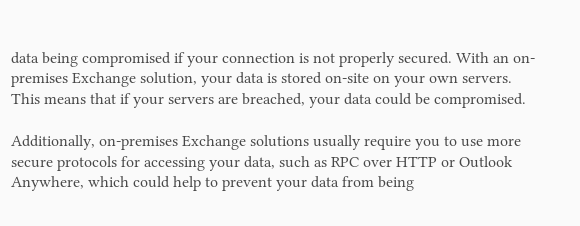data being compromised if your connection is not properly secured. With an on-premises Exchange solution, your data is stored on-site on your own servers. This means that if your servers are breached, your data could be compromised.

Additionally, on-premises Exchange solutions usually require you to use more secure protocols for accessing your data, such as RPC over HTTP or Outlook Anywhere, which could help to prevent your data from being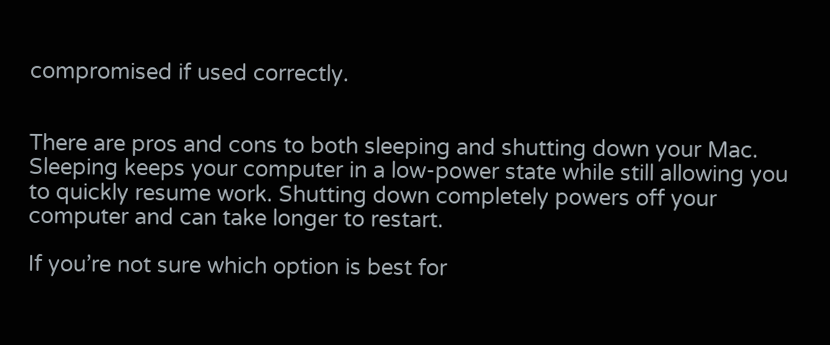compromised if used correctly.


There are pros and cons to both sleeping and shutting down your Mac. Sleeping keeps your computer in a low-power state while still allowing you to quickly resume work. Shutting down completely powers off your computer and can take longer to restart.

If you’re not sure which option is best for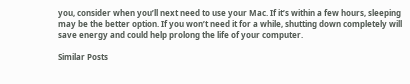you, consider when you’ll next need to use your Mac. If it’s within a few hours, sleeping may be the better option. If you won’t need it for a while, shutting down completely will save energy and could help prolong the life of your computer.

Similar Posts